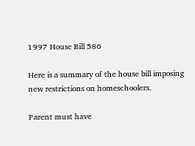1997 House Bill 586

Here is a summary of the house bill imposing new restrictions on homeschoolers.

Parent must have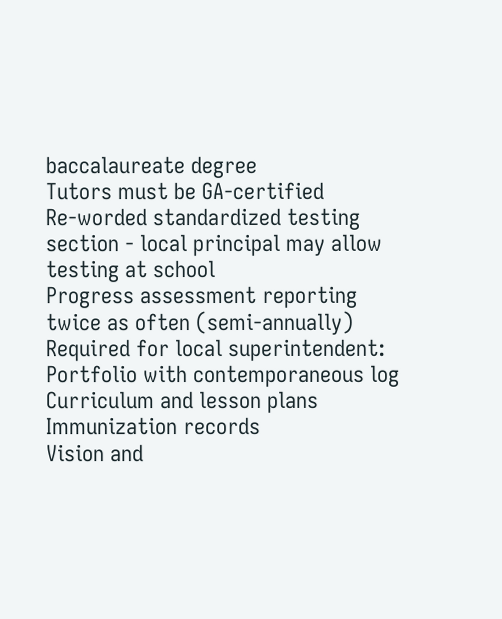baccalaureate degree
Tutors must be GA-certified
Re-worded standardized testing section - local principal may allow testing at school
Progress assessment reporting twice as often (semi-annually)
Required for local superintendent:
Portfolio with contemporaneous log
Curriculum and lesson plans
Immunization records
Vision and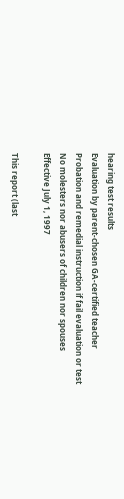hearing test results
Evaluation by parent-chosen GA-certified teacher
Probation and remedial instruction if fail evaluation or test
No molesters nor abusers of children nor spouses
Effective July 1, 1997

This report (last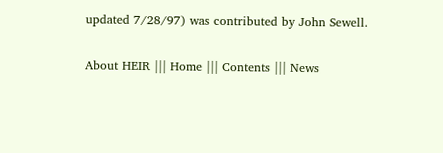updated 7/28/97) was contributed by John Sewell.

About HEIR ||| Home ||| Contents ||| News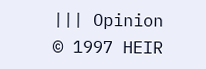||| Opinion
© 1997 HEIR